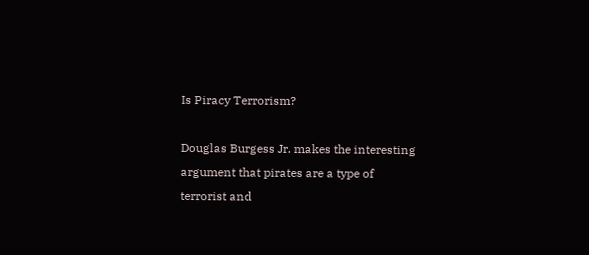Is Piracy Terrorism?

Douglas Burgess Jr. makes the interesting argument that pirates are a type of terrorist and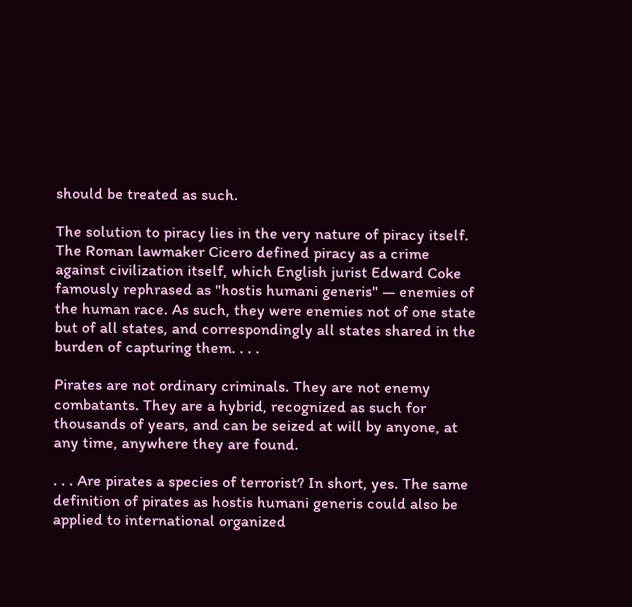should be treated as such.

The solution to piracy lies in the very nature of piracy itself. The Roman lawmaker Cicero defined piracy as a crime against civilization itself, which English jurist Edward Coke famously rephrased as "hostis humani generis" — enemies of the human race. As such, they were enemies not of one state but of all states, and correspondingly all states shared in the burden of capturing them. . . .

Pirates are not ordinary criminals. They are not enemy combatants. They are a hybrid, recognized as such for thousands of years, and can be seized at will by anyone, at any time, anywhere they are found.

. . . Are pirates a species of terrorist? In short, yes. The same definition of pirates as hostis humani generis could also be applied to international organized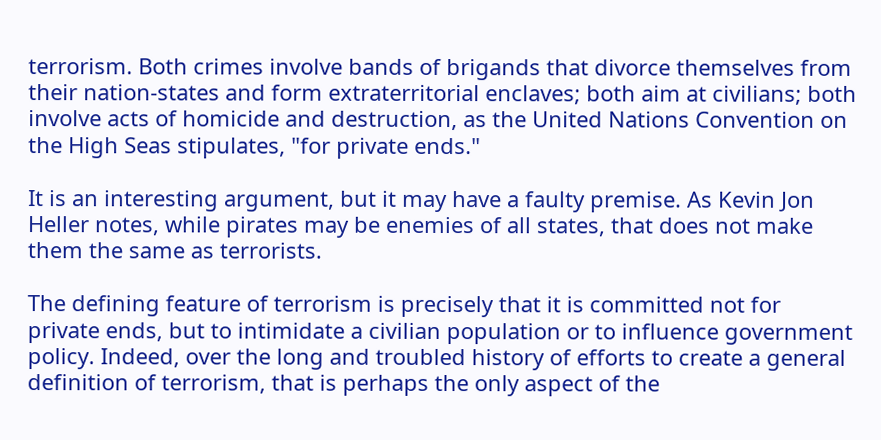terrorism. Both crimes involve bands of brigands that divorce themselves from their nation-states and form extraterritorial enclaves; both aim at civilians; both involve acts of homicide and destruction, as the United Nations Convention on the High Seas stipulates, "for private ends."

It is an interesting argument, but it may have a faulty premise. As Kevin Jon Heller notes, while pirates may be enemies of all states, that does not make them the same as terrorists.

The defining feature of terrorism is precisely that it is committed not for private ends, but to intimidate a civilian population or to influence government policy. Indeed, over the long and troubled history of efforts to create a general definition of terrorism, that is perhaps the only aspect of the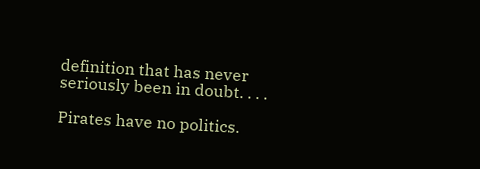definition that has never seriously been in doubt. . . .

Pirates have no politics.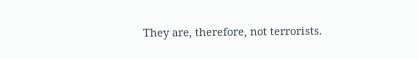They are, therefore, not terrorists.